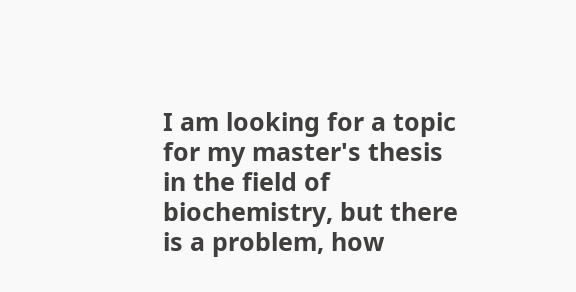I am looking for a topic for my master's thesis in the field of biochemistry, but there is a problem, how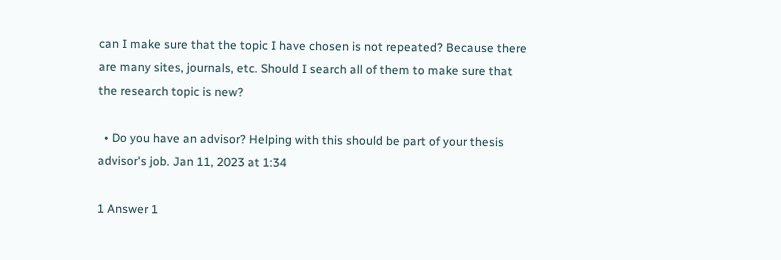can I make sure that the topic I have chosen is not repeated? Because there are many sites, journals, etc. Should I search all of them to make sure that the research topic is new?

  • Do you have an advisor? Helping with this should be part of your thesis advisor's job. Jan 11, 2023 at 1:34

1 Answer 1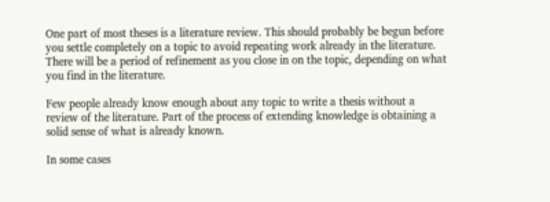One part of most theses is a literature review. This should probably be begun before you settle completely on a topic to avoid repeating work already in the literature. There will be a period of refinement as you close in on the topic, depending on what you find in the literature.

Few people already know enough about any topic to write a thesis without a review of the literature. Part of the process of extending knowledge is obtaining a solid sense of what is already known.

In some cases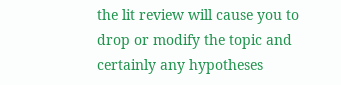the lit review will cause you to drop or modify the topic and certainly any hypotheses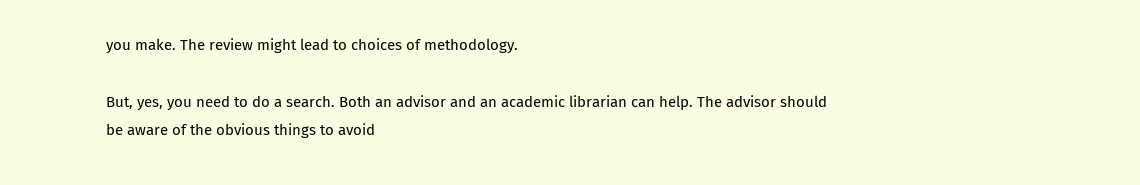you make. The review might lead to choices of methodology.

But, yes, you need to do a search. Both an advisor and an academic librarian can help. The advisor should be aware of the obvious things to avoid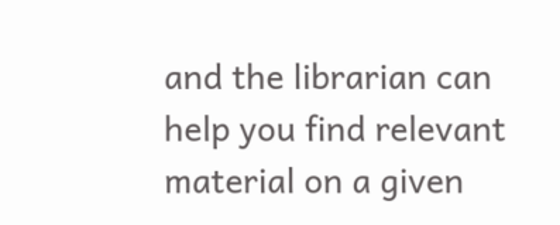and the librarian can help you find relevant material on a given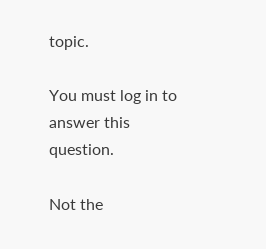topic.

You must log in to answer this question.

Not the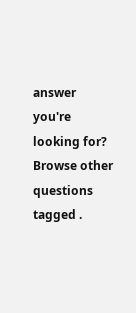answer you're looking for? Browse other questions tagged .